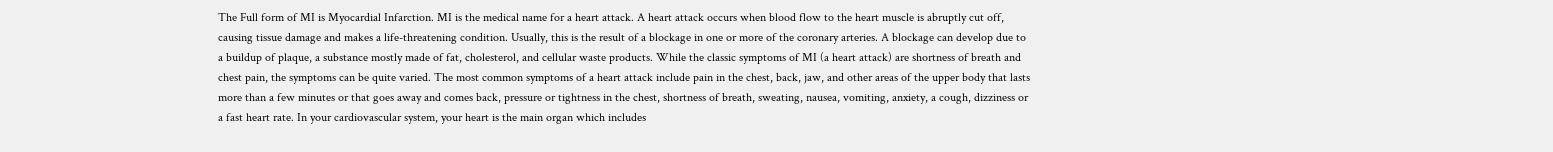The Full form of MI is Myocardial Infarction. MI is the medical name for a heart attack. A heart attack occurs when blood flow to the heart muscle is abruptly cut off, causing tissue damage and makes a life-threatening condition. Usually, this is the result of a blockage in one or more of the coronary arteries. A blockage can develop due to a buildup of plaque, a substance mostly made of fat, cholesterol, and cellular waste products. While the classic symptoms of MI (a heart attack) are shortness of breath and chest pain, the symptoms can be quite varied. The most common symptoms of a heart attack include pain in the chest, back, jaw, and other areas of the upper body that lasts more than a few minutes or that goes away and comes back, pressure or tightness in the chest, shortness of breath, sweating, nausea, vomiting, anxiety, a cough, dizziness or a fast heart rate. In your cardiovascular system, your heart is the main organ which includes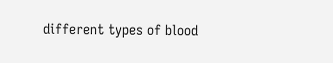different types of blood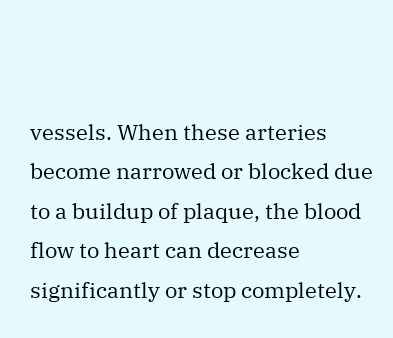vessels. When these arteries become narrowed or blocked due to a buildup of plaque, the blood flow to heart can decrease significantly or stop completely.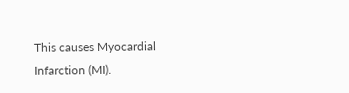This causes Myocardial Infarction (MI).